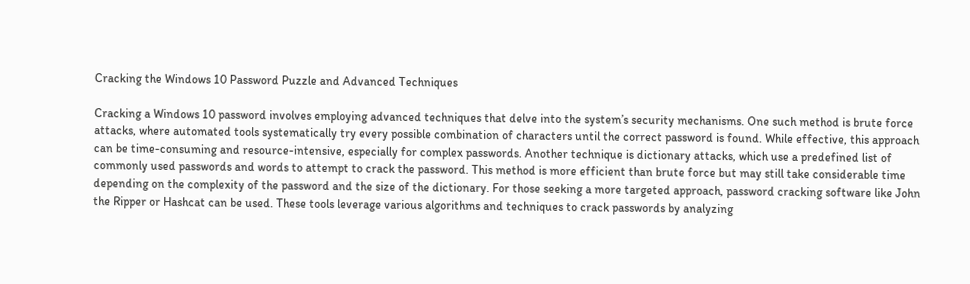Cracking the Windows 10 Password Puzzle and Advanced Techniques

Cracking a Windows 10 password involves employing advanced techniques that delve into the system’s security mechanisms. One such method is brute force attacks, where automated tools systematically try every possible combination of characters until the correct password is found. While effective, this approach can be time-consuming and resource-intensive, especially for complex passwords. Another technique is dictionary attacks, which use a predefined list of commonly used passwords and words to attempt to crack the password. This method is more efficient than brute force but may still take considerable time depending on the complexity of the password and the size of the dictionary. For those seeking a more targeted approach, password cracking software like John the Ripper or Hashcat can be used. These tools leverage various algorithms and techniques to crack passwords by analyzing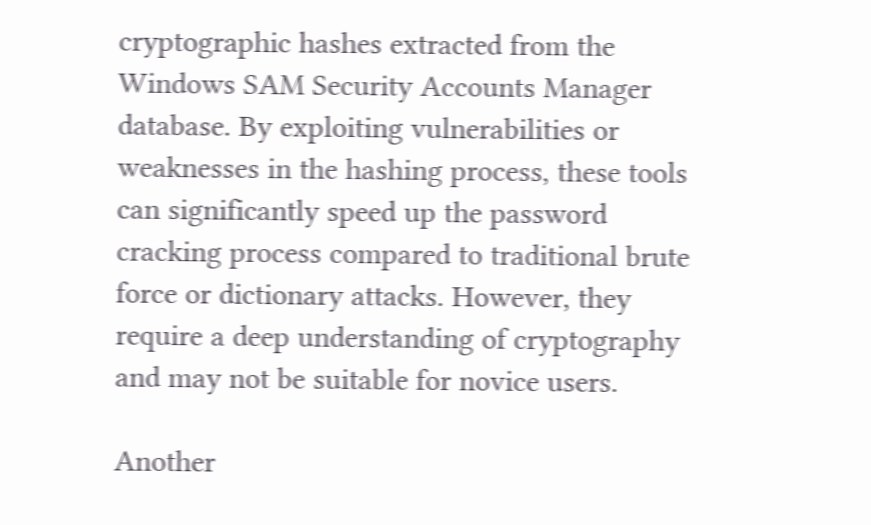cryptographic hashes extracted from the Windows SAM Security Accounts Manager database. By exploiting vulnerabilities or weaknesses in the hashing process, these tools can significantly speed up the password cracking process compared to traditional brute force or dictionary attacks. However, they require a deep understanding of cryptography and may not be suitable for novice users.

Another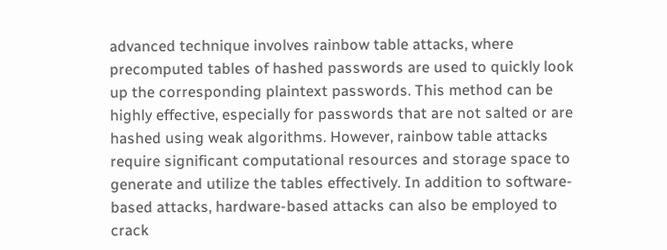advanced technique involves rainbow table attacks, where precomputed tables of hashed passwords are used to quickly look up the corresponding plaintext passwords. This method can be highly effective, especially for passwords that are not salted or are hashed using weak algorithms. However, rainbow table attacks require significant computational resources and storage space to generate and utilize the tables effectively. In addition to software-based attacks, hardware-based attacks can also be employed to crack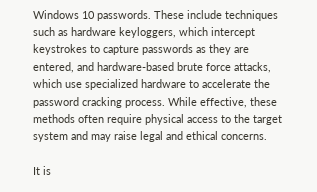Windows 10 passwords. These include techniques such as hardware keyloggers, which intercept keystrokes to capture passwords as they are entered, and hardware-based brute force attacks, which use specialized hardware to accelerate the password cracking process. While effective, these methods often require physical access to the target system and may raise legal and ethical concerns.

It is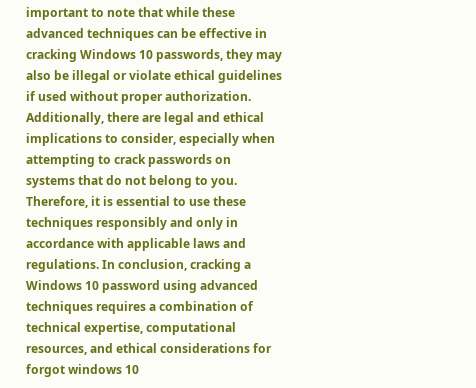important to note that while these advanced techniques can be effective in cracking Windows 10 passwords, they may also be illegal or violate ethical guidelines if used without proper authorization. Additionally, there are legal and ethical implications to consider, especially when attempting to crack passwords on systems that do not belong to you. Therefore, it is essential to use these techniques responsibly and only in accordance with applicable laws and regulations. In conclusion, cracking a Windows 10 password using advanced techniques requires a combination of technical expertise, computational resources, and ethical considerations for forgot windows 10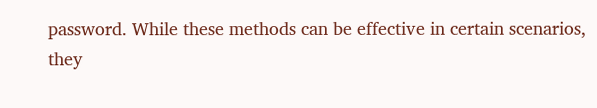password. While these methods can be effective in certain scenarios, they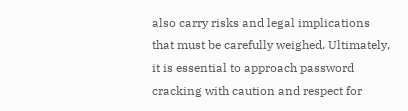also carry risks and legal implications that must be carefully weighed. Ultimately, it is essential to approach password cracking with caution and respect for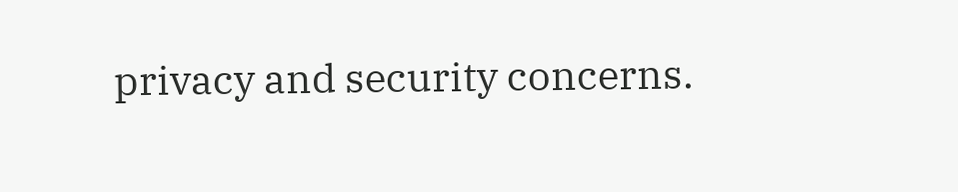privacy and security concerns.